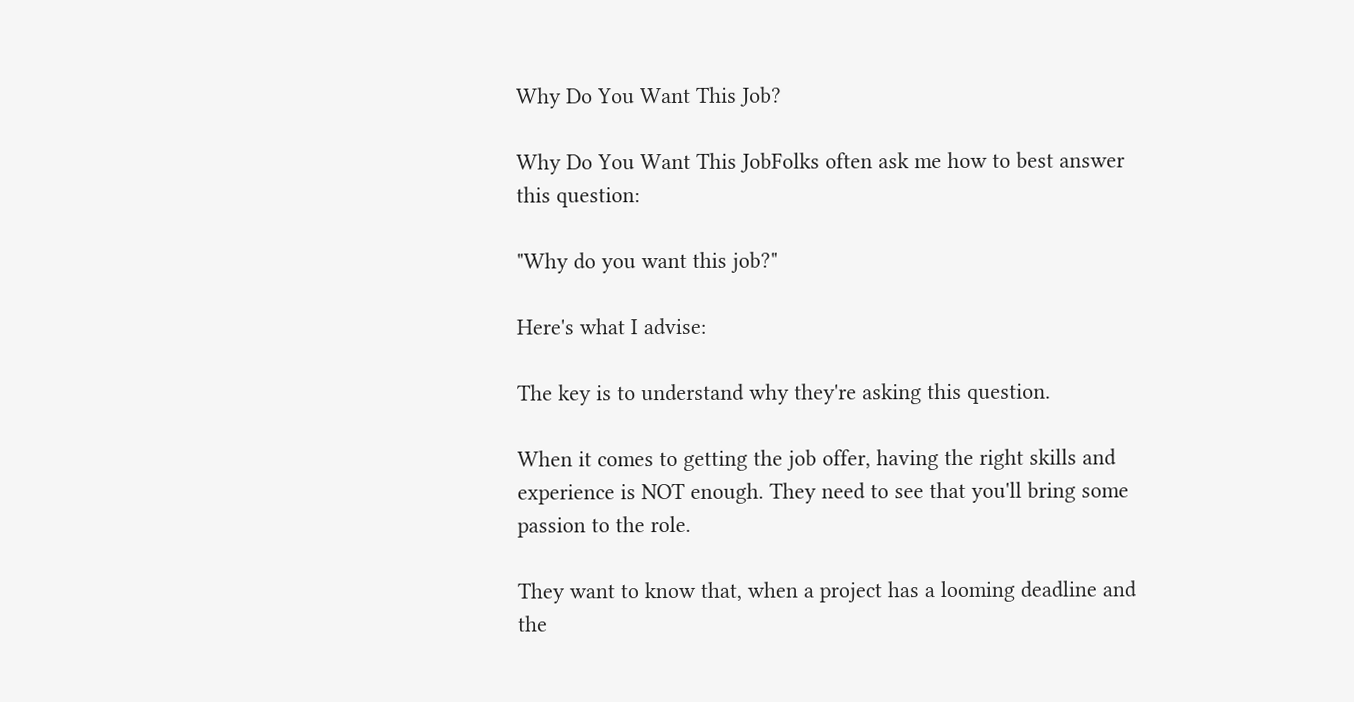Why Do You Want This Job?

Why Do You Want This JobFolks often ask me how to best answer this question:

"Why do you want this job?"

Here's what I advise:

The key is to understand why they're asking this question.

When it comes to getting the job offer, having the right skills and experience is NOT enough. They need to see that you'll bring some passion to the role.

They want to know that, when a project has a looming deadline and the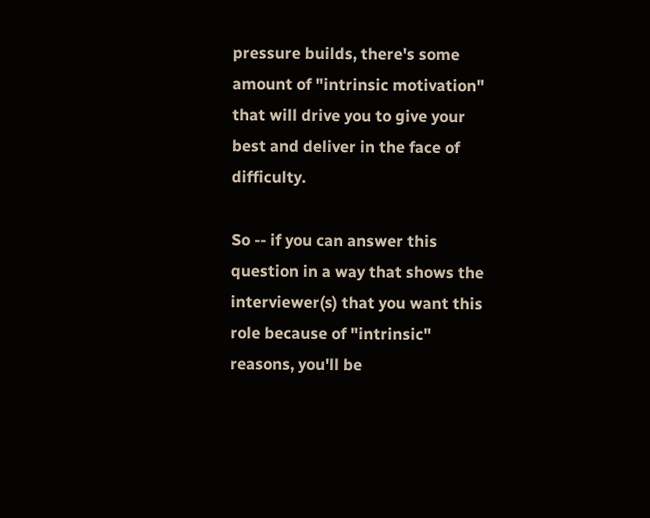pressure builds, there's some amount of "intrinsic motivation" that will drive you to give your best and deliver in the face of difficulty.

So -- if you can answer this question in a way that shows the interviewer(s) that you want this role because of "intrinsic" reasons, you'll be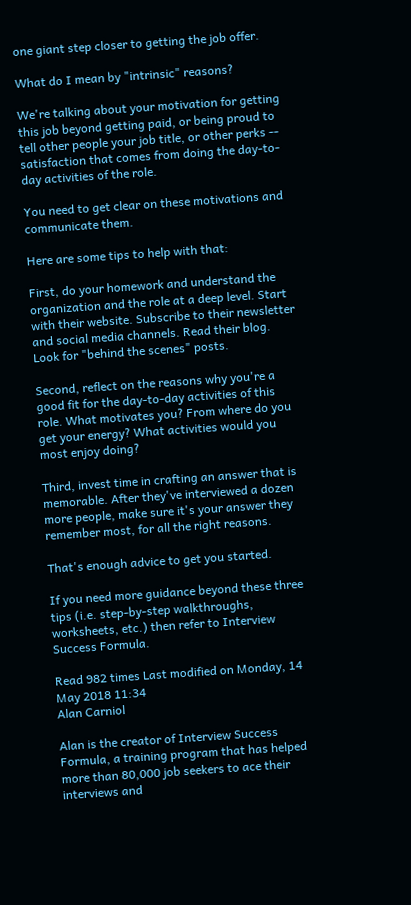one giant step closer to getting the job offer.

What do I mean by "intrinsic" reasons?

We're talking about your motivation for getting this job beyond getting paid, or being proud to tell other people your job title, or other perks -- satisfaction that comes from doing the day-to-day activities of the role.

You need to get clear on these motivations and communicate them.

Here are some tips to help with that:

First, do your homework and understand the organization and the role at a deep level. Start with their website. Subscribe to their newsletter and social media channels. Read their blog. Look for "behind the scenes" posts.

Second, reflect on the reasons why you're a good fit for the day-to-day activities of this role. What motivates you? From where do you get your energy? What activities would you most enjoy doing?

Third, invest time in crafting an answer that is memorable. After they've interviewed a dozen more people, make sure it's your answer they remember most, for all the right reasons.

That's enough advice to get you started.

If you need more guidance beyond these three tips (i.e. step-by-step walkthroughs, worksheets, etc.) then refer to Interview Success Formula.

Read 982 times Last modified on Monday, 14 May 2018 11:34
Alan Carniol

Alan is the creator of Interview Success Formula, a training program that has helped more than 80,000 job seekers to ace their interviews and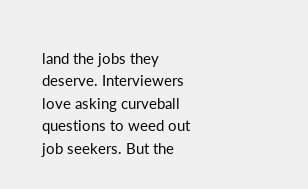land the jobs they deserve. Interviewers love asking curveball questions to weed out job seekers. But the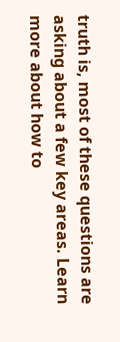truth is, most of these questions are asking about a few key areas. Learn more about how to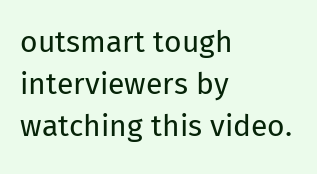outsmart tough interviewers by watching this video.